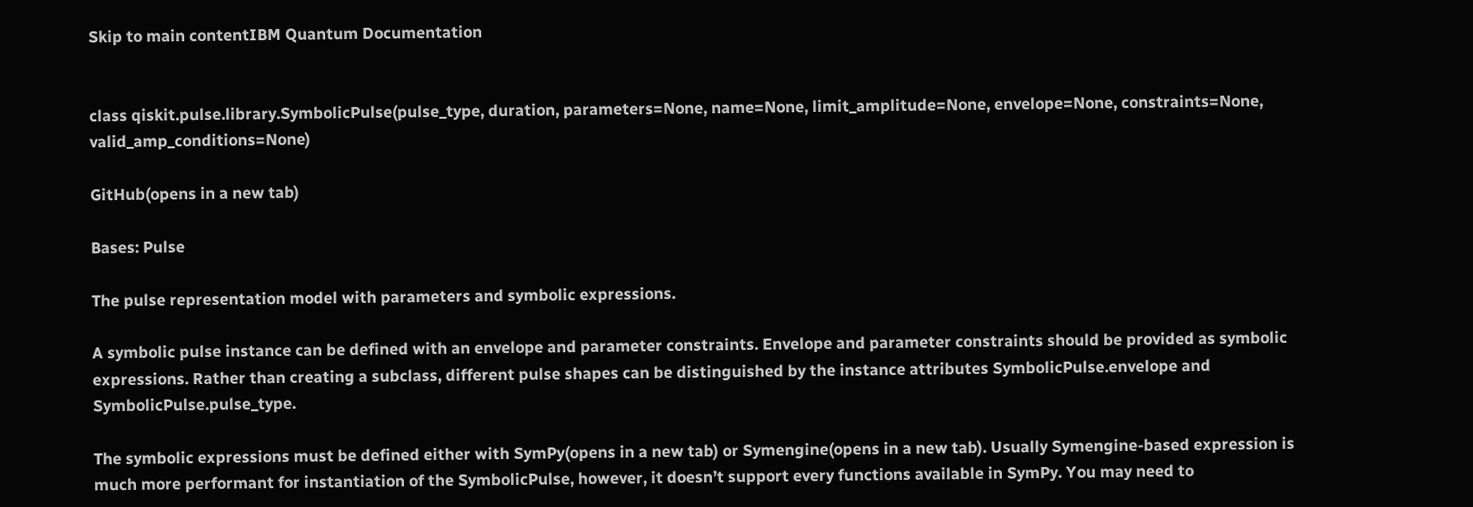Skip to main contentIBM Quantum Documentation


class qiskit.pulse.library.SymbolicPulse(pulse_type, duration, parameters=None, name=None, limit_amplitude=None, envelope=None, constraints=None, valid_amp_conditions=None)

GitHub(opens in a new tab)

Bases: Pulse

The pulse representation model with parameters and symbolic expressions.

A symbolic pulse instance can be defined with an envelope and parameter constraints. Envelope and parameter constraints should be provided as symbolic expressions. Rather than creating a subclass, different pulse shapes can be distinguished by the instance attributes SymbolicPulse.envelope and SymbolicPulse.pulse_type.

The symbolic expressions must be defined either with SymPy(opens in a new tab) or Symengine(opens in a new tab). Usually Symengine-based expression is much more performant for instantiation of the SymbolicPulse, however, it doesn’t support every functions available in SymPy. You may need to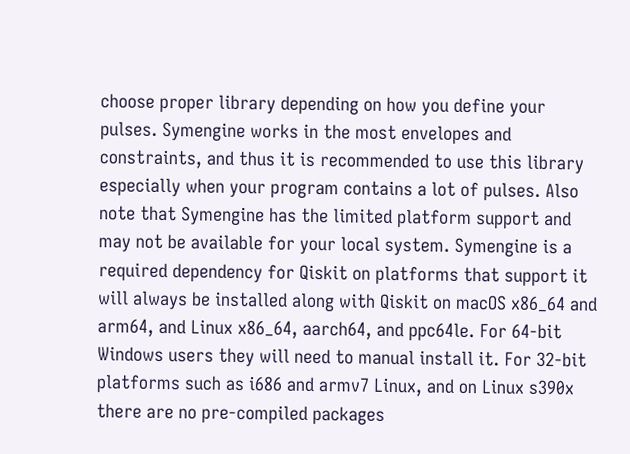choose proper library depending on how you define your pulses. Symengine works in the most envelopes and constraints, and thus it is recommended to use this library especially when your program contains a lot of pulses. Also note that Symengine has the limited platform support and may not be available for your local system. Symengine is a required dependency for Qiskit on platforms that support it will always be installed along with Qiskit on macOS x86_64 and arm64, and Linux x86_64, aarch64, and ppc64le. For 64-bit Windows users they will need to manual install it. For 32-bit platforms such as i686 and armv7 Linux, and on Linux s390x there are no pre-compiled packages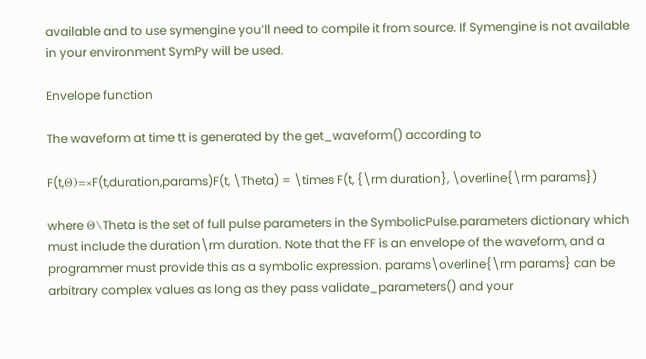available and to use symengine you’ll need to compile it from source. If Symengine is not available in your environment SymPy will be used.

Envelope function

The waveform at time tt is generated by the get_waveform() according to

F(t,Θ)=×F(t,duration,params)F(t, \Theta) = \times F(t, {\rm duration}, \overline{\rm params})

where Θ\Theta is the set of full pulse parameters in the SymbolicPulse.parameters dictionary which must include the duration\rm duration. Note that the FF is an envelope of the waveform, and a programmer must provide this as a symbolic expression. params\overline{\rm params} can be arbitrary complex values as long as they pass validate_parameters() and your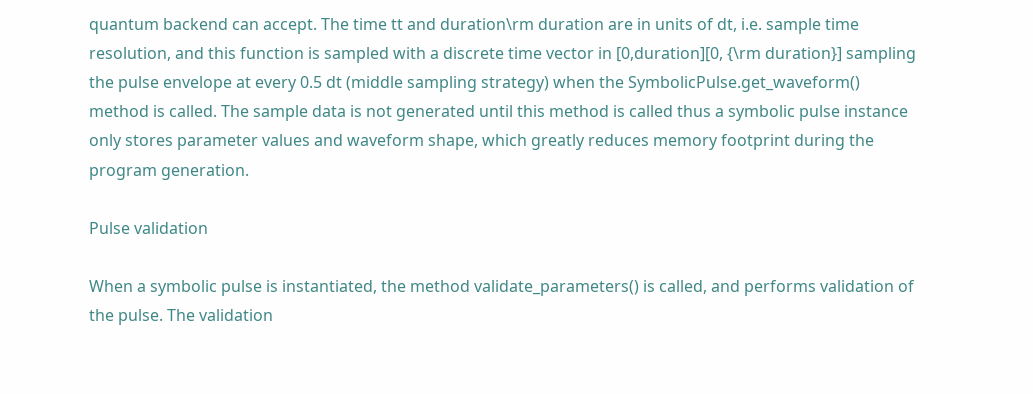quantum backend can accept. The time tt and duration\rm duration are in units of dt, i.e. sample time resolution, and this function is sampled with a discrete time vector in [0,duration][0, {\rm duration}] sampling the pulse envelope at every 0.5 dt (middle sampling strategy) when the SymbolicPulse.get_waveform() method is called. The sample data is not generated until this method is called thus a symbolic pulse instance only stores parameter values and waveform shape, which greatly reduces memory footprint during the program generation.

Pulse validation

When a symbolic pulse is instantiated, the method validate_parameters() is called, and performs validation of the pulse. The validation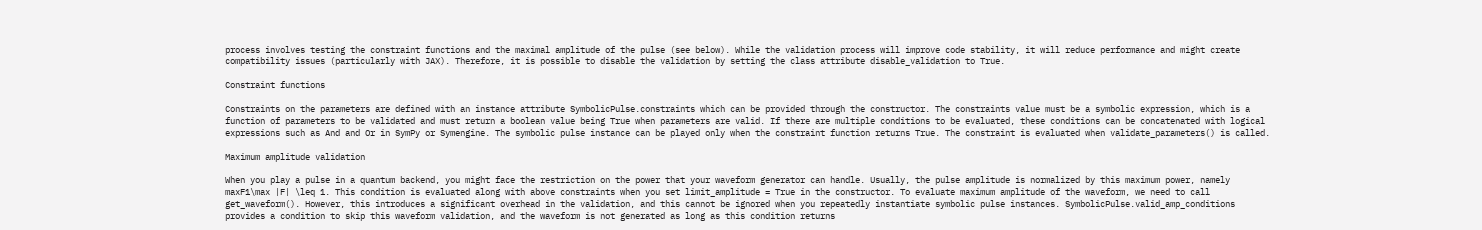process involves testing the constraint functions and the maximal amplitude of the pulse (see below). While the validation process will improve code stability, it will reduce performance and might create compatibility issues (particularly with JAX). Therefore, it is possible to disable the validation by setting the class attribute disable_validation to True.

Constraint functions

Constraints on the parameters are defined with an instance attribute SymbolicPulse.constraints which can be provided through the constructor. The constraints value must be a symbolic expression, which is a function of parameters to be validated and must return a boolean value being True when parameters are valid. If there are multiple conditions to be evaluated, these conditions can be concatenated with logical expressions such as And and Or in SymPy or Symengine. The symbolic pulse instance can be played only when the constraint function returns True. The constraint is evaluated when validate_parameters() is called.

Maximum amplitude validation

When you play a pulse in a quantum backend, you might face the restriction on the power that your waveform generator can handle. Usually, the pulse amplitude is normalized by this maximum power, namely maxF1\max |F| \leq 1. This condition is evaluated along with above constraints when you set limit_amplitude = True in the constructor. To evaluate maximum amplitude of the waveform, we need to call get_waveform(). However, this introduces a significant overhead in the validation, and this cannot be ignored when you repeatedly instantiate symbolic pulse instances. SymbolicPulse.valid_amp_conditions provides a condition to skip this waveform validation, and the waveform is not generated as long as this condition returns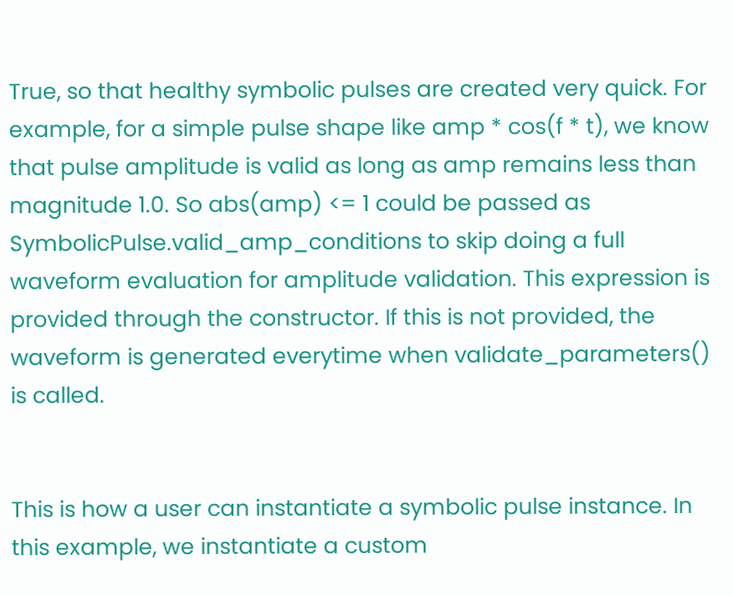True, so that healthy symbolic pulses are created very quick. For example, for a simple pulse shape like amp * cos(f * t), we know that pulse amplitude is valid as long as amp remains less than magnitude 1.0. So abs(amp) <= 1 could be passed as SymbolicPulse.valid_amp_conditions to skip doing a full waveform evaluation for amplitude validation. This expression is provided through the constructor. If this is not provided, the waveform is generated everytime when validate_parameters() is called.


This is how a user can instantiate a symbolic pulse instance. In this example, we instantiate a custom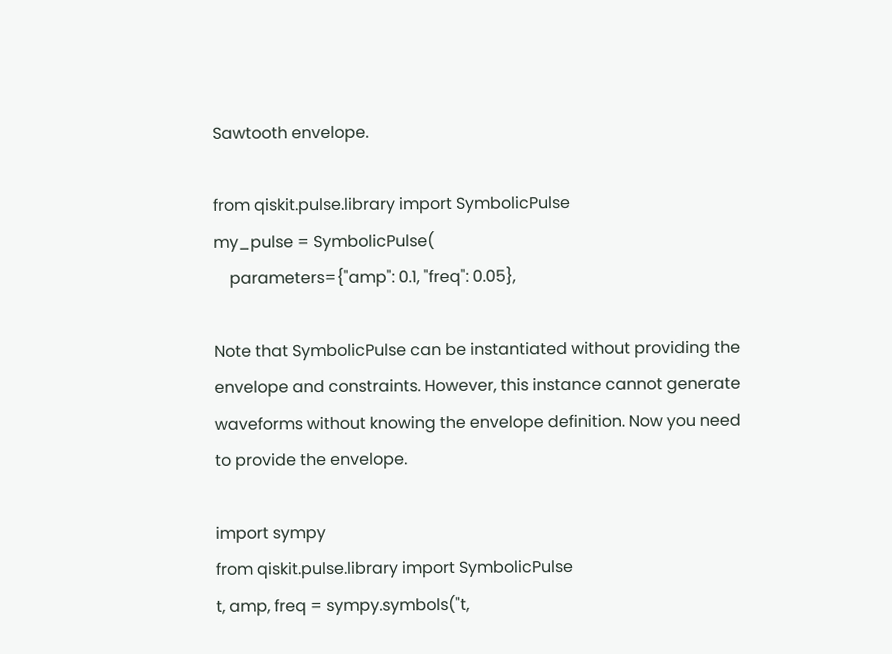Sawtooth envelope.

from qiskit.pulse.library import SymbolicPulse
my_pulse = SymbolicPulse(
    parameters={"amp": 0.1, "freq": 0.05},

Note that SymbolicPulse can be instantiated without providing the envelope and constraints. However, this instance cannot generate waveforms without knowing the envelope definition. Now you need to provide the envelope.

import sympy
from qiskit.pulse.library import SymbolicPulse
t, amp, freq = sympy.symbols("t,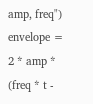amp, freq")
envelope = 2 * amp * (freq * t -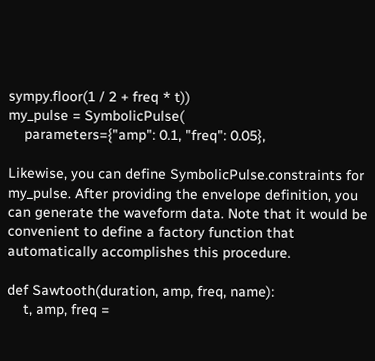sympy.floor(1 / 2 + freq * t))
my_pulse = SymbolicPulse(
    parameters={"amp": 0.1, "freq": 0.05},

Likewise, you can define SymbolicPulse.constraints for my_pulse. After providing the envelope definition, you can generate the waveform data. Note that it would be convenient to define a factory function that automatically accomplishes this procedure.

def Sawtooth(duration, amp, freq, name):
    t, amp, freq =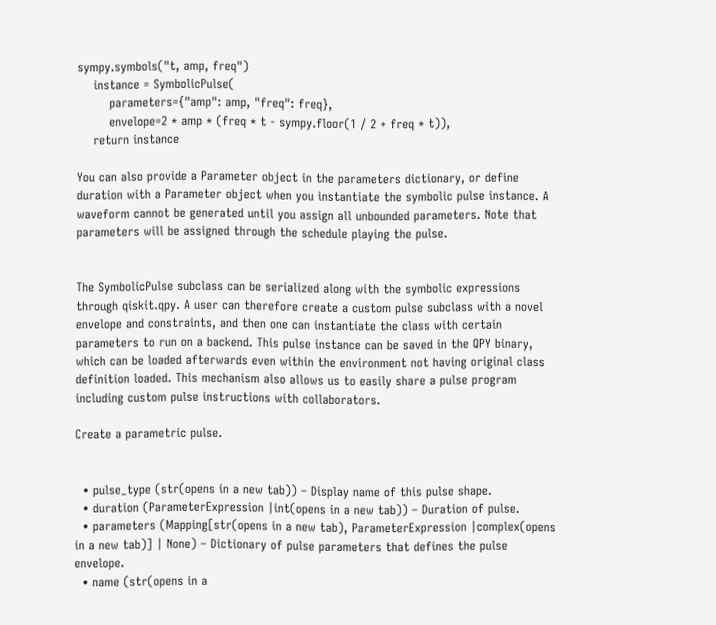sympy.symbols("t, amp, freq")
    instance = SymbolicPulse(
        parameters={"amp": amp, "freq": freq},
        envelope=2 * amp * (freq * t - sympy.floor(1 / 2 + freq * t)),
    return instance

You can also provide a Parameter object in the parameters dictionary, or define duration with a Parameter object when you instantiate the symbolic pulse instance. A waveform cannot be generated until you assign all unbounded parameters. Note that parameters will be assigned through the schedule playing the pulse.


The SymbolicPulse subclass can be serialized along with the symbolic expressions through qiskit.qpy. A user can therefore create a custom pulse subclass with a novel envelope and constraints, and then one can instantiate the class with certain parameters to run on a backend. This pulse instance can be saved in the QPY binary, which can be loaded afterwards even within the environment not having original class definition loaded. This mechanism also allows us to easily share a pulse program including custom pulse instructions with collaborators.

Create a parametric pulse.


  • pulse_type (str(opens in a new tab)) – Display name of this pulse shape.
  • duration (ParameterExpression |int(opens in a new tab)) – Duration of pulse.
  • parameters (Mapping[str(opens in a new tab), ParameterExpression |complex(opens in a new tab)] | None) – Dictionary of pulse parameters that defines the pulse envelope.
  • name (str(opens in a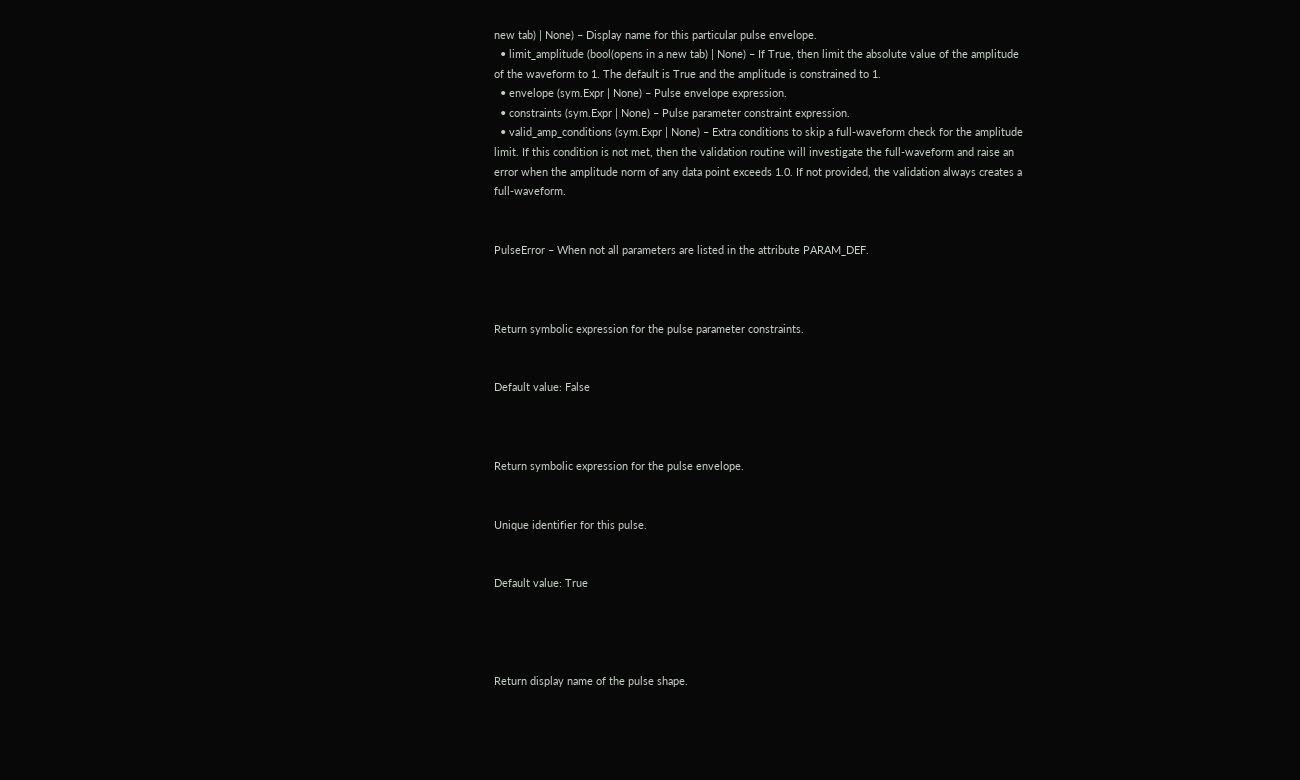new tab) | None) – Display name for this particular pulse envelope.
  • limit_amplitude (bool(opens in a new tab) | None) – If True, then limit the absolute value of the amplitude of the waveform to 1. The default is True and the amplitude is constrained to 1.
  • envelope (sym.Expr | None) – Pulse envelope expression.
  • constraints (sym.Expr | None) – Pulse parameter constraint expression.
  • valid_amp_conditions (sym.Expr | None) – Extra conditions to skip a full-waveform check for the amplitude limit. If this condition is not met, then the validation routine will investigate the full-waveform and raise an error when the amplitude norm of any data point exceeds 1.0. If not provided, the validation always creates a full-waveform.


PulseError – When not all parameters are listed in the attribute PARAM_DEF.



Return symbolic expression for the pulse parameter constraints.


Default value: False



Return symbolic expression for the pulse envelope.


Unique identifier for this pulse.


Default value: True




Return display name of the pulse shape.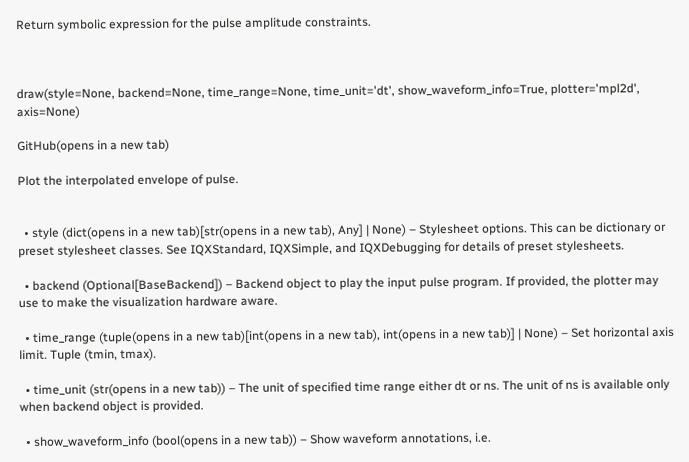Return symbolic expression for the pulse amplitude constraints.



draw(style=None, backend=None, time_range=None, time_unit='dt', show_waveform_info=True, plotter='mpl2d', axis=None)

GitHub(opens in a new tab)

Plot the interpolated envelope of pulse.


  • style (dict(opens in a new tab)[str(opens in a new tab), Any] | None) – Stylesheet options. This can be dictionary or preset stylesheet classes. See IQXStandard, IQXSimple, and IQXDebugging for details of preset stylesheets.

  • backend (Optional[BaseBackend]) – Backend object to play the input pulse program. If provided, the plotter may use to make the visualization hardware aware.

  • time_range (tuple(opens in a new tab)[int(opens in a new tab), int(opens in a new tab)] | None) – Set horizontal axis limit. Tuple (tmin, tmax).

  • time_unit (str(opens in a new tab)) – The unit of specified time range either dt or ns. The unit of ns is available only when backend object is provided.

  • show_waveform_info (bool(opens in a new tab)) – Show waveform annotations, i.e.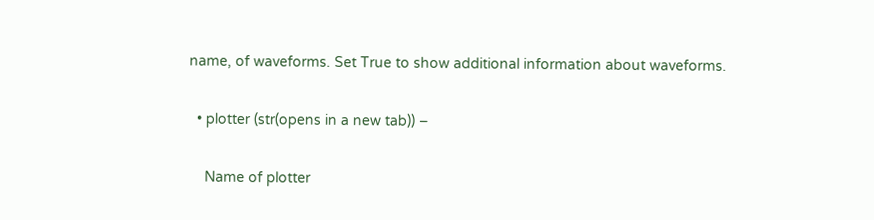name, of waveforms. Set True to show additional information about waveforms.

  • plotter (str(opens in a new tab)) –

    Name of plotter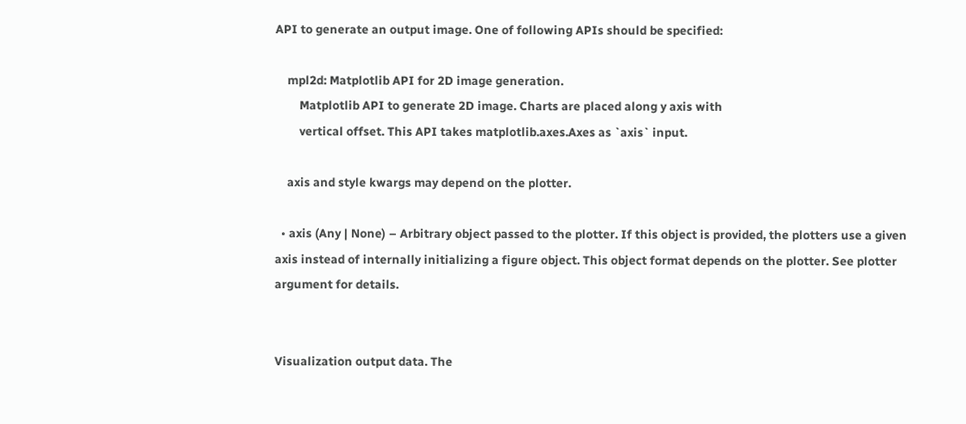API to generate an output image. One of following APIs should be specified:

    mpl2d: Matplotlib API for 2D image generation.
        Matplotlib API to generate 2D image. Charts are placed along y axis with
        vertical offset. This API takes matplotlib.axes.Axes as `axis` input.

    axis and style kwargs may depend on the plotter.

  • axis (Any | None) – Arbitrary object passed to the plotter. If this object is provided, the plotters use a given axis instead of internally initializing a figure object. This object format depends on the plotter. See plotter argument for details.


Visualization output data. The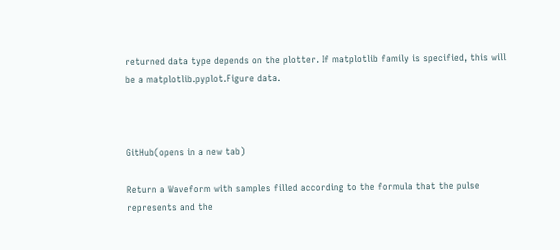returned data type depends on the plotter. If matplotlib family is specified, this will be a matplotlib.pyplot.Figure data.



GitHub(opens in a new tab)

Return a Waveform with samples filled according to the formula that the pulse represents and the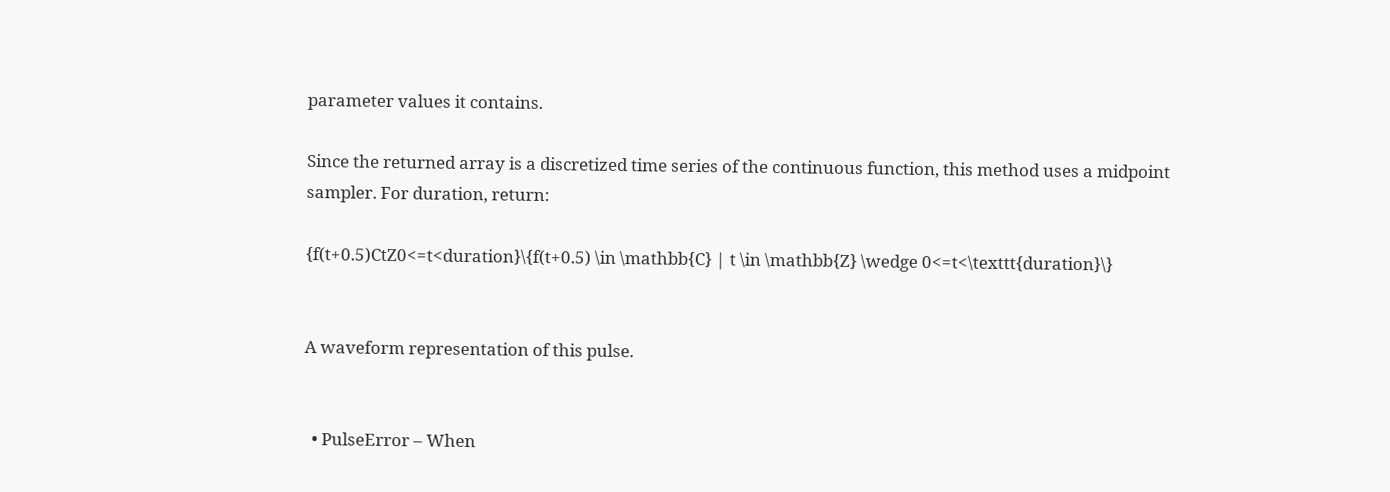parameter values it contains.

Since the returned array is a discretized time series of the continuous function, this method uses a midpoint sampler. For duration, return:

{f(t+0.5)CtZ0<=t<duration}\{f(t+0.5) \in \mathbb{C} | t \in \mathbb{Z} \wedge 0<=t<\texttt{duration}\}


A waveform representation of this pulse.


  • PulseError – When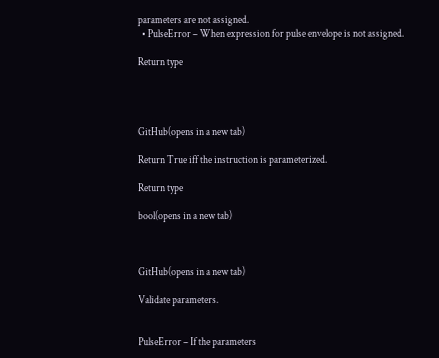parameters are not assigned.
  • PulseError – When expression for pulse envelope is not assigned.

Return type




GitHub(opens in a new tab)

Return True iff the instruction is parameterized.

Return type

bool(opens in a new tab)



GitHub(opens in a new tab)

Validate parameters.


PulseError – If the parameters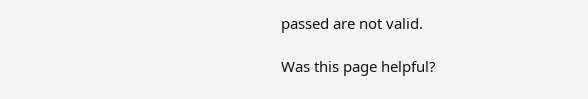passed are not valid.

Was this page helpful?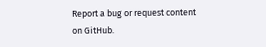Report a bug or request content on GitHub.